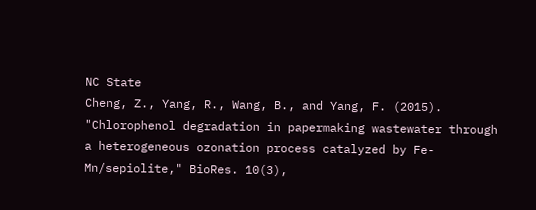NC State
Cheng, Z., Yang, R., Wang, B., and Yang, F. (2015). "Chlorophenol degradation in papermaking wastewater through a heterogeneous ozonation process catalyzed by Fe-Mn/sepiolite," BioRes. 10(3),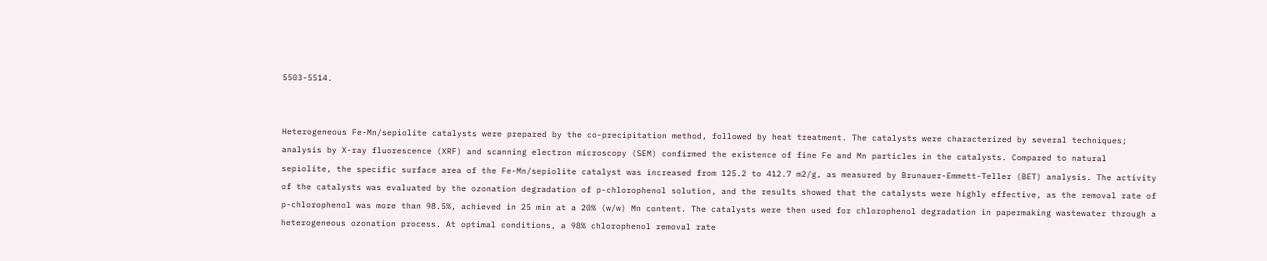5503-5514.


Heterogeneous Fe-Mn/sepiolite catalysts were prepared by the co-precipitation method, followed by heat treatment. The catalysts were characterized by several techniques; analysis by X-ray fluorescence (XRF) and scanning electron microscopy (SEM) confirmed the existence of fine Fe and Mn particles in the catalysts. Compared to natural sepiolite, the specific surface area of the Fe-Mn/sepiolite catalyst was increased from 125.2 to 412.7 m2/g, as measured by Brunauer-Emmett-Teller (BET) analysis. The activity of the catalysts was evaluated by the ozonation degradation of p-chlorophenol solution, and the results showed that the catalysts were highly effective, as the removal rate of p-chlorophenol was more than 98.5%, achieved in 25 min at a 20% (w/w) Mn content. The catalysts were then used for chlorophenol degradation in papermaking wastewater through a heterogeneous ozonation process. At optimal conditions, a 98% chlorophenol removal rate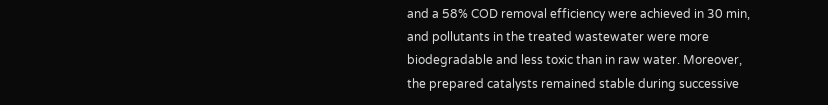and a 58% COD removal efficiency were achieved in 30 min, and pollutants in the treated wastewater were more biodegradable and less toxic than in raw water. Moreover, the prepared catalysts remained stable during successive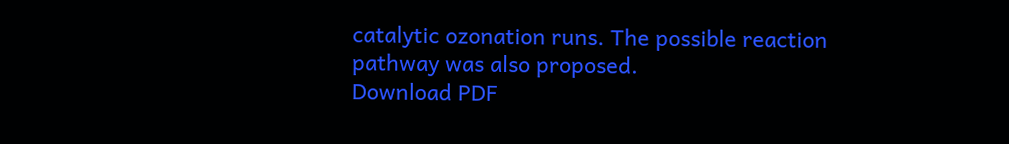catalytic ozonation runs. The possible reaction pathway was also proposed.
Download PDF